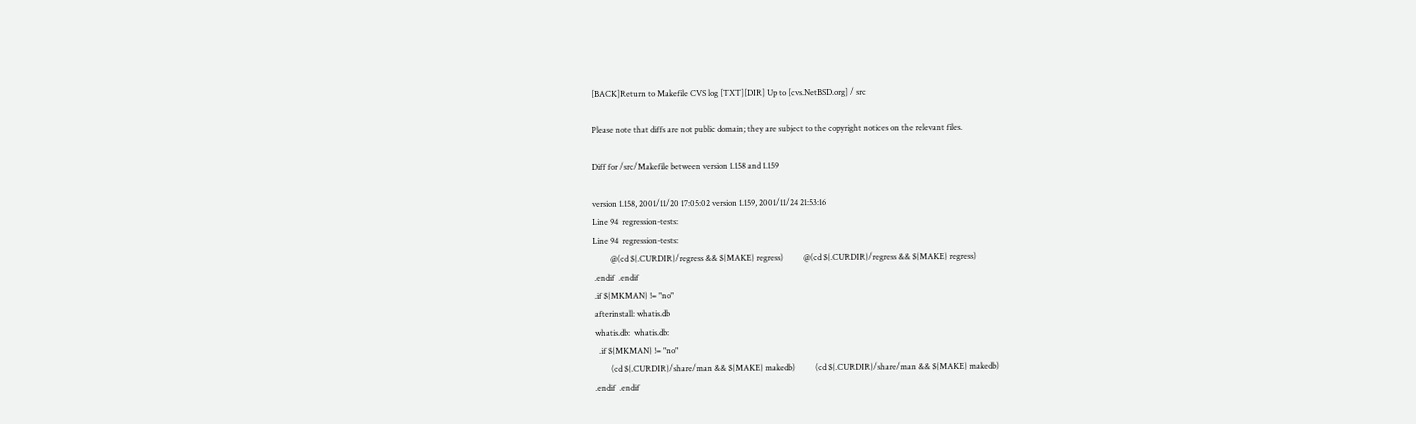[BACK]Return to Makefile CVS log [TXT][DIR] Up to [cvs.NetBSD.org] / src

Please note that diffs are not public domain; they are subject to the copyright notices on the relevant files.

Diff for /src/Makefile between version 1.158 and 1.159

version 1.158, 2001/11/20 17:05:02 version 1.159, 2001/11/24 21:53:16
Line 94  regression-tests:
Line 94  regression-tests:
         @(cd ${.CURDIR}/regress && ${MAKE} regress)          @(cd ${.CURDIR}/regress && ${MAKE} regress)
 .endif  .endif
 .if ${MKMAN} != "no"
 afterinstall: whatis.db
 whatis.db:  whatis.db:
   .if ${MKMAN} != "no"
         (cd ${.CURDIR}/share/man && ${MAKE} makedb)          (cd ${.CURDIR}/share/man && ${MAKE} makedb)
 .endif  .endif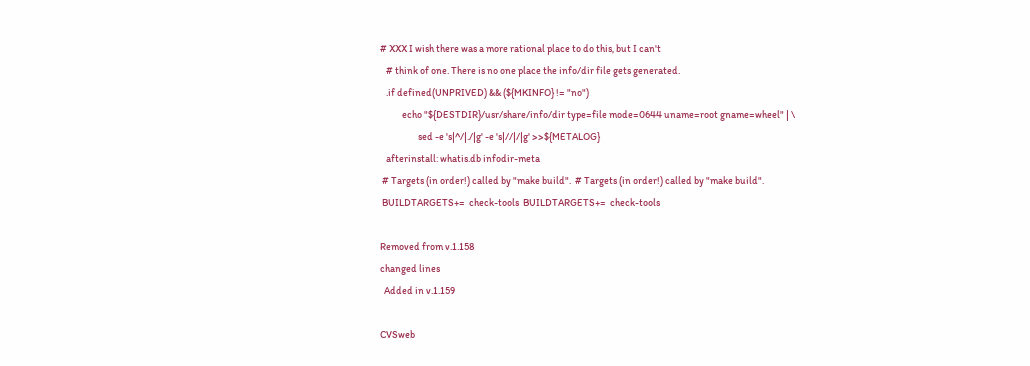# XXX I wish there was a more rational place to do this, but I can't
   # think of one. There is no one place the info/dir file gets generated.
   .if defined(UNPRIVED) && (${MKINFO} != "no")
           echo "${DESTDIR}/usr/share/info/dir type=file mode=0644 uname=root gname=wheel" | \
                   sed -e 's|^/|./|g' -e 's|//|/|g' >>${METALOG}
   afterinstall: whatis.db infodir-meta
 # Targets (in order!) called by "make build".  # Targets (in order!) called by "make build".
 BUILDTARGETS+=  check-tools  BUILDTARGETS+=  check-tools

Removed from v.1.158
changed lines
  Added in v.1.159

CVSweb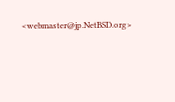<webmaster@jp.NetBSD.org>